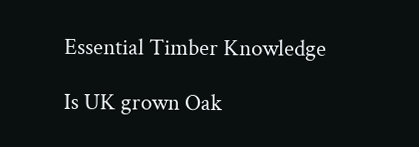Essential Timber Knowledge

Is UK grown Oak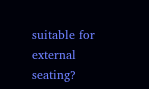suitable for external seating?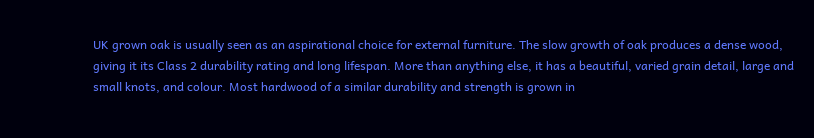UK grown oak is usually seen as an aspirational choice for external furniture. The slow growth of oak produces a dense wood, giving it its Class 2 durability rating and long lifespan. More than anything else, it has a beautiful, varied grain detail, large and small knots, and colour. Most hardwood of a similar durability and strength is grown in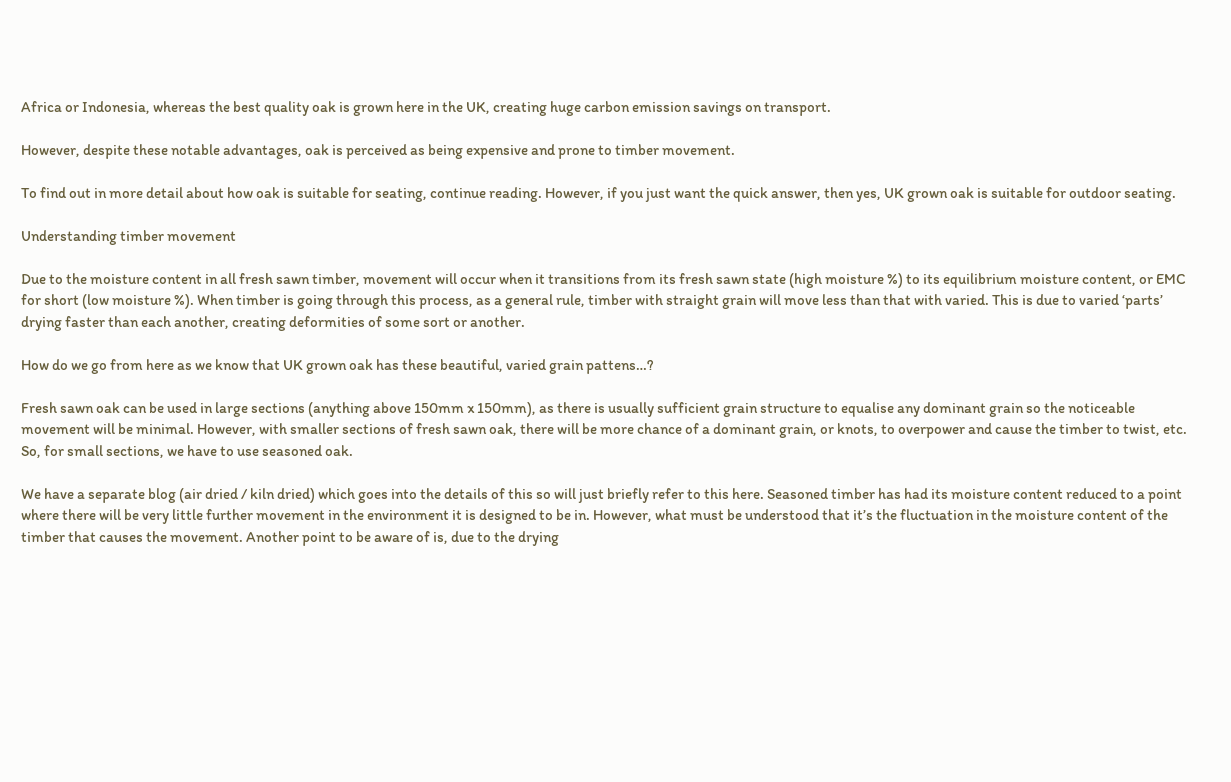Africa or Indonesia, whereas the best quality oak is grown here in the UK, creating huge carbon emission savings on transport.

However, despite these notable advantages, oak is perceived as being expensive and prone to timber movement.

To find out in more detail about how oak is suitable for seating, continue reading. However, if you just want the quick answer, then yes, UK grown oak is suitable for outdoor seating.

Understanding timber movement

Due to the moisture content in all fresh sawn timber, movement will occur when it transitions from its fresh sawn state (high moisture %) to its equilibrium moisture content, or EMC for short (low moisture %). When timber is going through this process, as a general rule, timber with straight grain will move less than that with varied. This is due to varied ‘parts’ drying faster than each another, creating deformities of some sort or another.

How do we go from here as we know that UK grown oak has these beautiful, varied grain pattens…?

Fresh sawn oak can be used in large sections (anything above 150mm x 150mm), as there is usually sufficient grain structure to equalise any dominant grain so the noticeable movement will be minimal. However, with smaller sections of fresh sawn oak, there will be more chance of a dominant grain, or knots, to overpower and cause the timber to twist, etc. So, for small sections, we have to use seasoned oak.

We have a separate blog (air dried / kiln dried) which goes into the details of this so will just briefly refer to this here. Seasoned timber has had its moisture content reduced to a point where there will be very little further movement in the environment it is designed to be in. However, what must be understood that it’s the fluctuation in the moisture content of the timber that causes the movement. Another point to be aware of is, due to the drying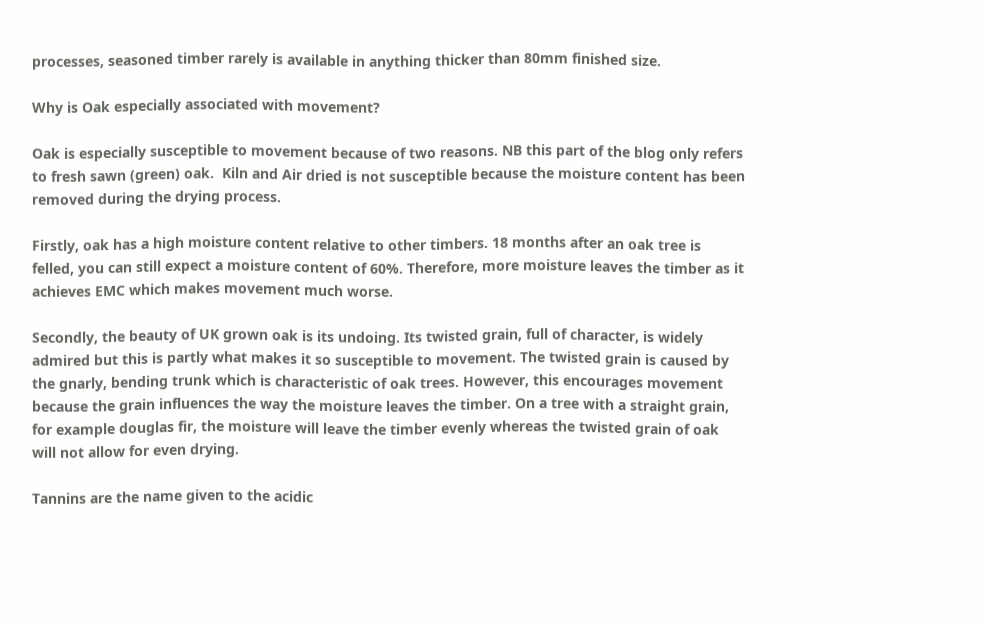processes, seasoned timber rarely is available in anything thicker than 80mm finished size.

Why is Oak especially associated with movement?

Oak is especially susceptible to movement because of two reasons. NB this part of the blog only refers to fresh sawn (green) oak.  Kiln and Air dried is not susceptible because the moisture content has been removed during the drying process.

Firstly, oak has a high moisture content relative to other timbers. 18 months after an oak tree is felled, you can still expect a moisture content of 60%. Therefore, more moisture leaves the timber as it achieves EMC which makes movement much worse.

Secondly, the beauty of UK grown oak is its undoing. Its twisted grain, full of character, is widely admired but this is partly what makes it so susceptible to movement. The twisted grain is caused by the gnarly, bending trunk which is characteristic of oak trees. However, this encourages movement because the grain influences the way the moisture leaves the timber. On a tree with a straight grain, for example douglas fir, the moisture will leave the timber evenly whereas the twisted grain of oak will not allow for even drying.

Tannins are the name given to the acidic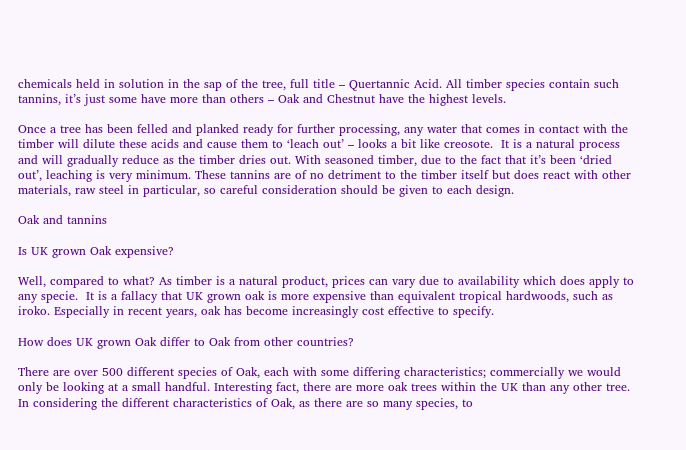chemicals held in solution in the sap of the tree, full title – Quertannic Acid. All timber species contain such tannins, it’s just some have more than others – Oak and Chestnut have the highest levels.

Once a tree has been felled and planked ready for further processing, any water that comes in contact with the timber will dilute these acids and cause them to ‘leach out’ – looks a bit like creosote.  It is a natural process and will gradually reduce as the timber dries out. With seasoned timber, due to the fact that it’s been ‘dried out’, leaching is very minimum. These tannins are of no detriment to the timber itself but does react with other materials, raw steel in particular, so careful consideration should be given to each design.

Oak and tannins

Is UK grown Oak expensive?

Well, compared to what? As timber is a natural product, prices can vary due to availability which does apply to any specie.  It is a fallacy that UK grown oak is more expensive than equivalent tropical hardwoods, such as iroko. Especially in recent years, oak has become increasingly cost effective to specify.

How does UK grown Oak differ to Oak from other countries?

There are over 500 different species of Oak, each with some differing characteristics; commercially we would only be looking at a small handful. Interesting fact, there are more oak trees within the UK than any other tree. In considering the different characteristics of Oak, as there are so many species, to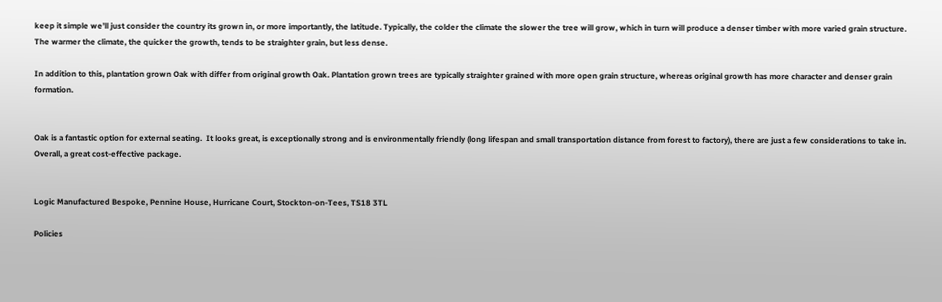keep it simple we’ll just consider the country its grown in, or more importantly, the latitude. Typically, the colder the climate the slower the tree will grow, which in turn will produce a denser timber with more varied grain structure. The warmer the climate, the quicker the growth, tends to be straighter grain, but less dense.

In addition to this, plantation grown Oak with differ from original growth Oak. Plantation grown trees are typically straighter grained with more open grain structure, whereas original growth has more character and denser grain formation.


Oak is a fantastic option for external seating.  It looks great, is exceptionally strong and is environmentally friendly (long lifespan and small transportation distance from forest to factory), there are just a few considerations to take in. Overall, a great cost-effective package.


Logic Manufactured Bespoke, Pennine House, Hurricane Court, Stockton-on-Tees, TS18 3TL

Policies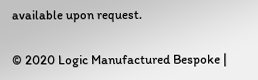available upon request.

© 2020 Logic Manufactured Bespoke |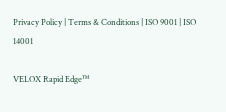Privacy Policy | Terms & Conditions | ISO 9001 | ISO 14001

VELOX Rapid Edge™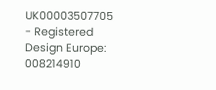UK00003507705 - Registered Design Europe: 008214910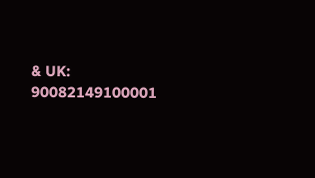& UK: 90082149100001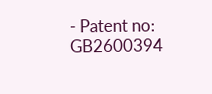- Patent no: GB2600394